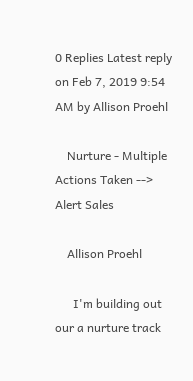0 Replies Latest reply on Feb 7, 2019 9:54 AM by Allison Proehl

    Nurture - Multiple Actions Taken --> Alert Sales

    Allison Proehl

      I'm building out our a nurture track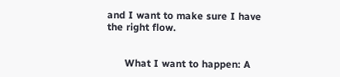and I want to make sure I have the right flow.


      What I want to happen: A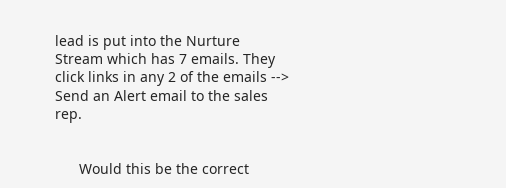lead is put into the Nurture Stream which has 7 emails. They click links in any 2 of the emails --> Send an Alert email to the sales rep.


      Would this be the correct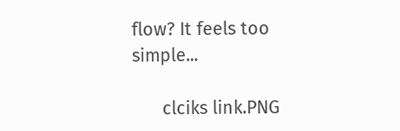flow? It feels too simple...

      clciks link.PNG